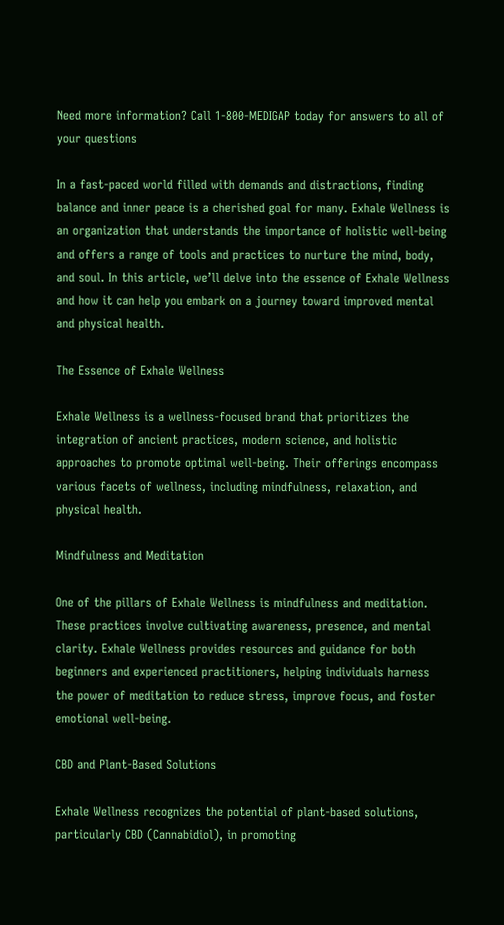Need more information? Call 1-800-MEDIGAP today for answers to all of your questions

In a fast-paced world filled with demands and distractions, finding balance and inner peace is a cherished goal for many. Exhale Wellness is an organization that understands the importance of holistic well-being and offers a range of tools and practices to nurture the mind, body, and soul. In this article, we’ll delve into the essence of Exhale Wellness and how it can help you embark on a journey toward improved mental and physical health.

The Essence of Exhale Wellness

Exhale Wellness is a wellness-focused brand that prioritizes the integration of ancient practices, modern science, and holistic approaches to promote optimal well-being. Their offerings encompass various facets of wellness, including mindfulness, relaxation, and physical health.

Mindfulness and Meditation

One of the pillars of Exhale Wellness is mindfulness and meditation. These practices involve cultivating awareness, presence, and mental clarity. Exhale Wellness provides resources and guidance for both beginners and experienced practitioners, helping individuals harness the power of meditation to reduce stress, improve focus, and foster emotional well-being.

CBD and Plant-Based Solutions

Exhale Wellness recognizes the potential of plant-based solutions, particularly CBD (Cannabidiol), in promoting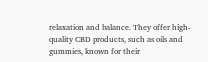relaxation and balance. They offer high-quality CBD products, such as oils and gummies, known for their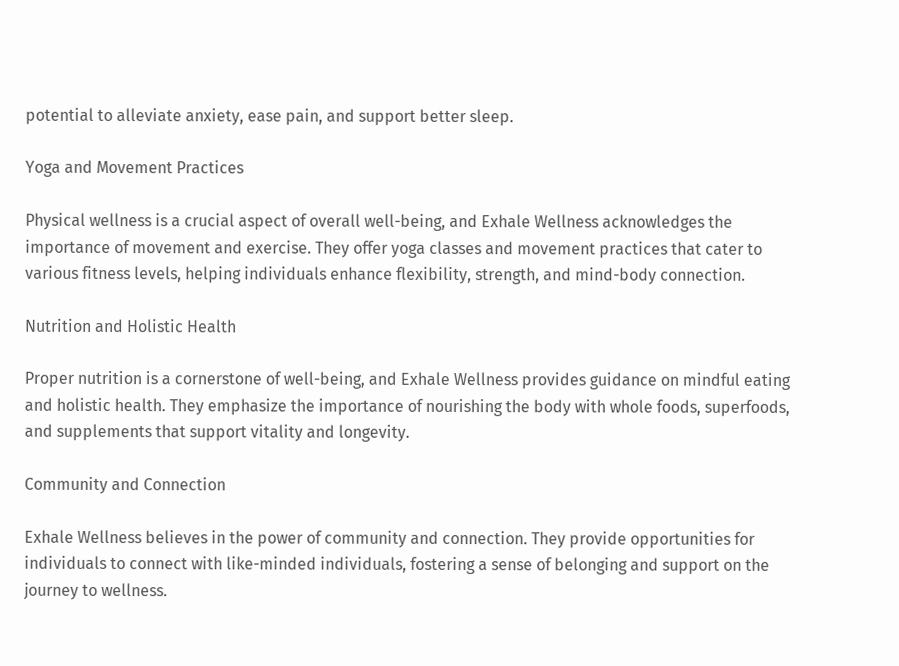potential to alleviate anxiety, ease pain, and support better sleep.

Yoga and Movement Practices

Physical wellness is a crucial aspect of overall well-being, and Exhale Wellness acknowledges the importance of movement and exercise. They offer yoga classes and movement practices that cater to various fitness levels, helping individuals enhance flexibility, strength, and mind-body connection.

Nutrition and Holistic Health

Proper nutrition is a cornerstone of well-being, and Exhale Wellness provides guidance on mindful eating and holistic health. They emphasize the importance of nourishing the body with whole foods, superfoods, and supplements that support vitality and longevity.

Community and Connection

Exhale Wellness believes in the power of community and connection. They provide opportunities for individuals to connect with like-minded individuals, fostering a sense of belonging and support on the journey to wellness.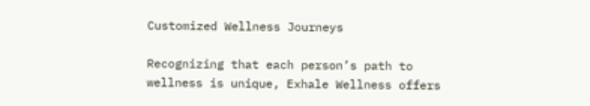Customized Wellness Journeys

Recognizing that each person’s path to wellness is unique, Exhale Wellness offers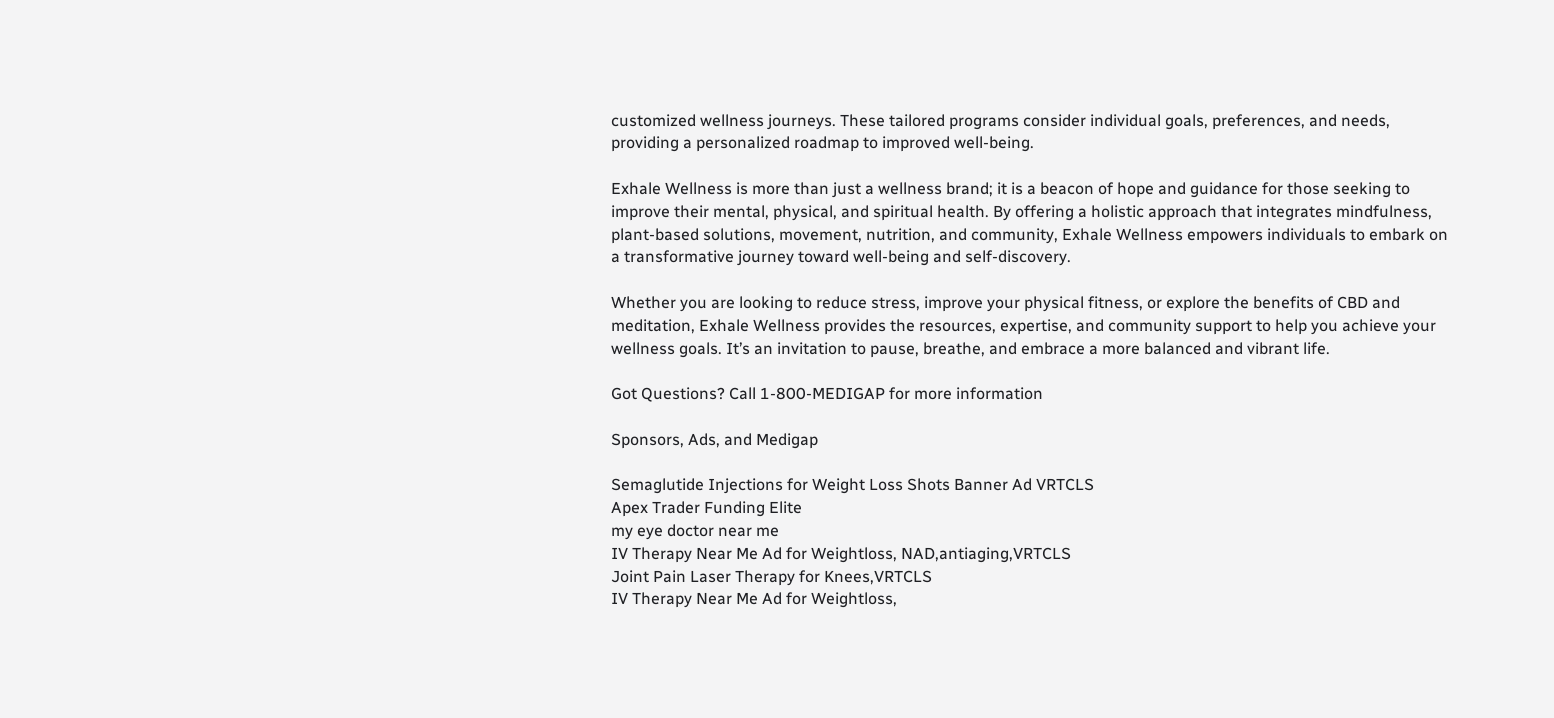customized wellness journeys. These tailored programs consider individual goals, preferences, and needs, providing a personalized roadmap to improved well-being.

Exhale Wellness is more than just a wellness brand; it is a beacon of hope and guidance for those seeking to improve their mental, physical, and spiritual health. By offering a holistic approach that integrates mindfulness, plant-based solutions, movement, nutrition, and community, Exhale Wellness empowers individuals to embark on a transformative journey toward well-being and self-discovery.

Whether you are looking to reduce stress, improve your physical fitness, or explore the benefits of CBD and meditation, Exhale Wellness provides the resources, expertise, and community support to help you achieve your wellness goals. It’s an invitation to pause, breathe, and embrace a more balanced and vibrant life.

Got Questions? Call 1-800-MEDIGAP for more information

Sponsors, Ads, and Medigap

Semaglutide Injections for Weight Loss Shots Banner Ad VRTCLS
Apex Trader Funding Elite
my eye doctor near me
IV Therapy Near Me Ad for Weightloss, NAD,antiaging,VRTCLS
Joint Pain Laser Therapy for Knees,VRTCLS
IV Therapy Near Me Ad for Weightloss,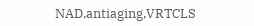NAD,antiaging,VRTCLS